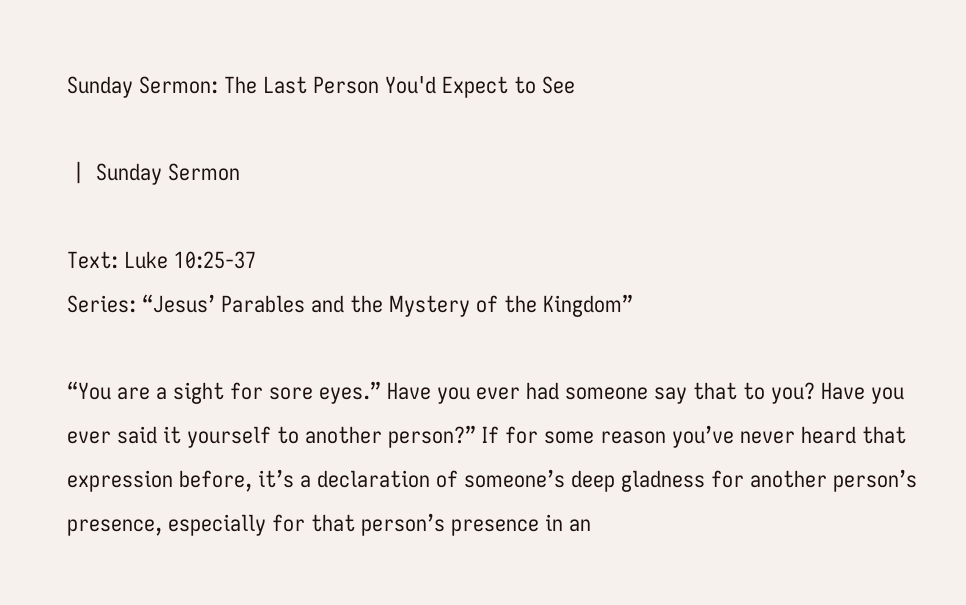Sunday Sermon: The Last Person You'd Expect to See

 |  Sunday Sermon

Text: Luke 10:25-37
Series: “Jesus’ Parables and the Mystery of the Kingdom”

“You are a sight for sore eyes.” Have you ever had someone say that to you? Have you ever said it yourself to another person?” If for some reason you’ve never heard that expression before, it’s a declaration of someone’s deep gladness for another person’s presence, especially for that person’s presence in an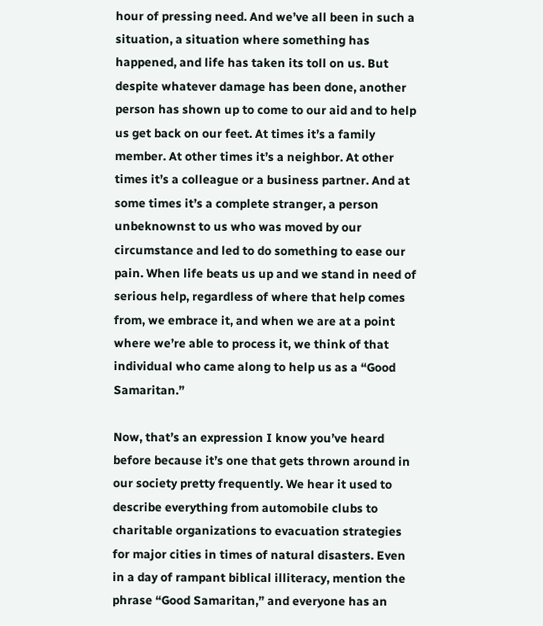hour of pressing need. And we’ve all been in such a situation, a situation where something has happened, and life has taken its toll on us. But despite whatever damage has been done, another person has shown up to come to our aid and to help us get back on our feet. At times it’s a family member. At other times it’s a neighbor. At other times it’s a colleague or a business partner. And at some times it’s a complete stranger, a person unbeknownst to us who was moved by our circumstance and led to do something to ease our pain. When life beats us up and we stand in need of serious help, regardless of where that help comes from, we embrace it, and when we are at a point where we’re able to process it, we think of that individual who came along to help us as a “Good Samaritan.”

Now, that’s an expression I know you’ve heard before because it’s one that gets thrown around in our society pretty frequently. We hear it used to describe everything from automobile clubs to charitable organizations to evacuation strategies for major cities in times of natural disasters. Even in a day of rampant biblical illiteracy, mention the phrase “Good Samaritan,” and everyone has an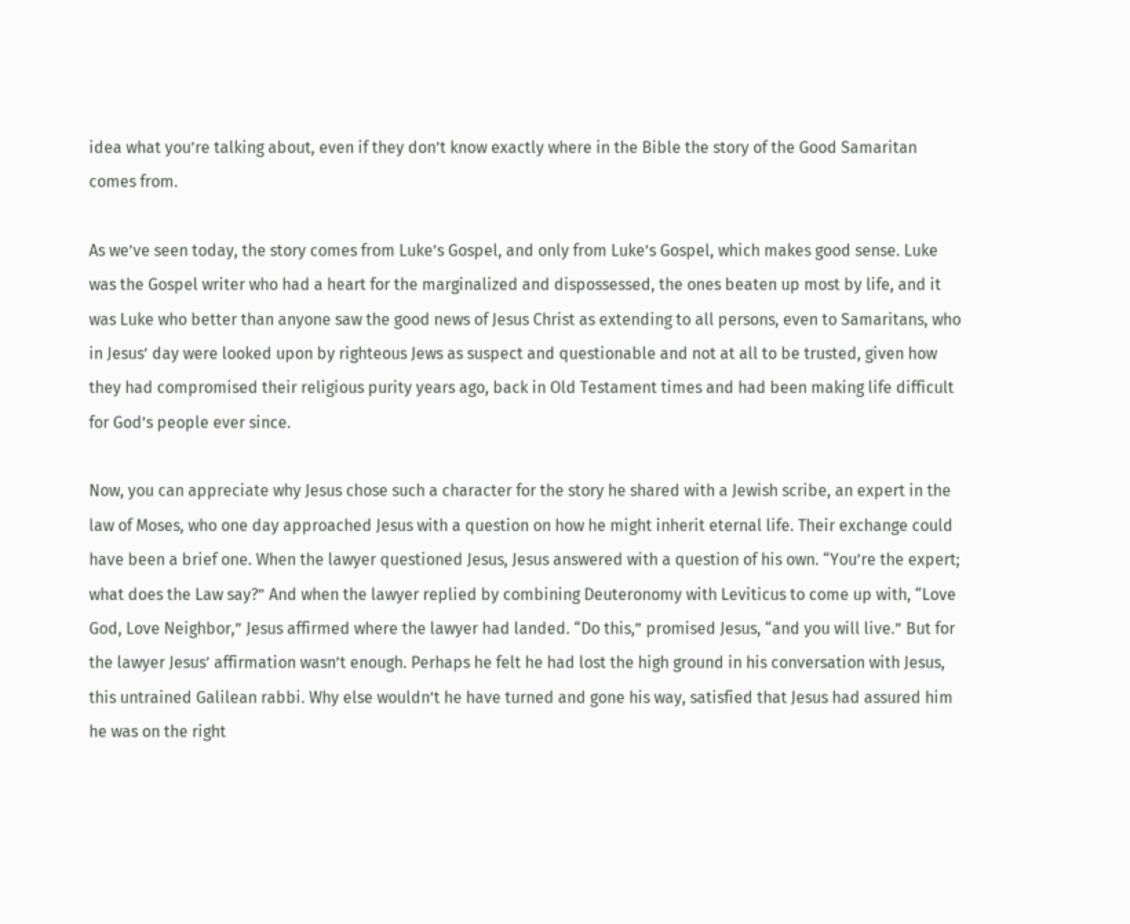idea what you’re talking about, even if they don’t know exactly where in the Bible the story of the Good Samaritan comes from.

As we’ve seen today, the story comes from Luke’s Gospel, and only from Luke’s Gospel, which makes good sense. Luke was the Gospel writer who had a heart for the marginalized and dispossessed, the ones beaten up most by life, and it was Luke who better than anyone saw the good news of Jesus Christ as extending to all persons, even to Samaritans, who in Jesus’ day were looked upon by righteous Jews as suspect and questionable and not at all to be trusted, given how they had compromised their religious purity years ago, back in Old Testament times and had been making life difficult for God’s people ever since.

Now, you can appreciate why Jesus chose such a character for the story he shared with a Jewish scribe, an expert in the law of Moses, who one day approached Jesus with a question on how he might inherit eternal life. Their exchange could have been a brief one. When the lawyer questioned Jesus, Jesus answered with a question of his own. “You’re the expert; what does the Law say?” And when the lawyer replied by combining Deuteronomy with Leviticus to come up with, “Love God, Love Neighbor,” Jesus affirmed where the lawyer had landed. “Do this,” promised Jesus, “and you will live.” But for the lawyer Jesus’ affirmation wasn’t enough. Perhaps he felt he had lost the high ground in his conversation with Jesus, this untrained Galilean rabbi. Why else wouldn’t he have turned and gone his way, satisfied that Jesus had assured him he was on the right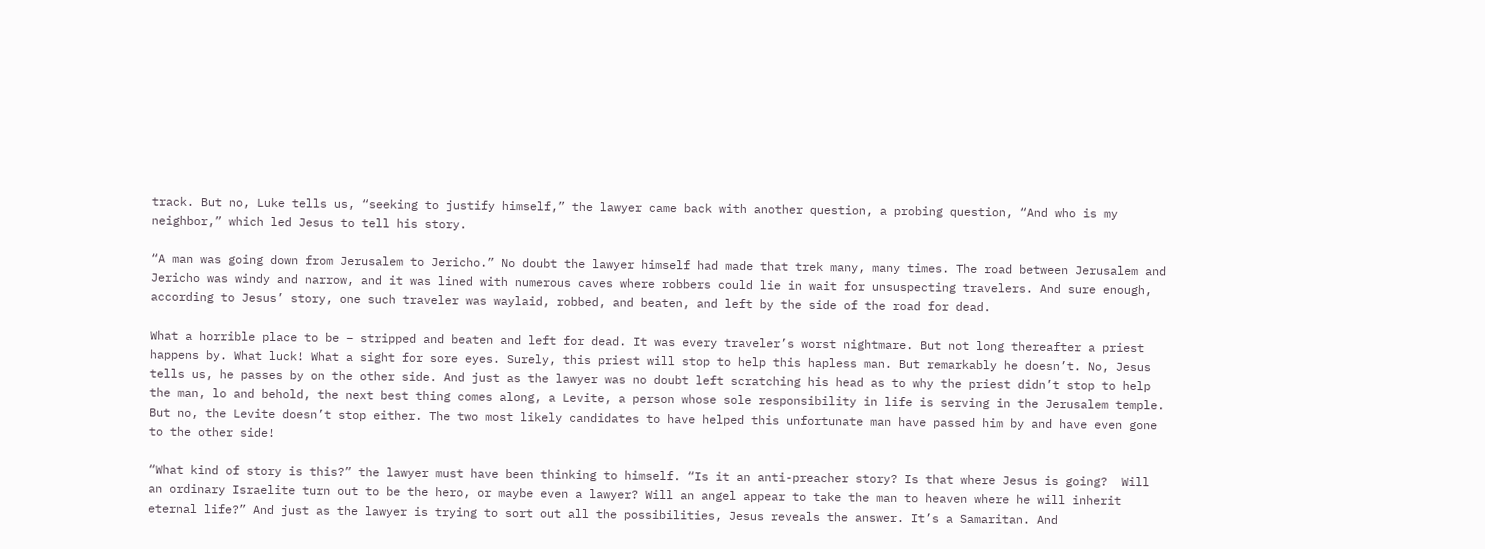track. But no, Luke tells us, “seeking to justify himself,” the lawyer came back with another question, a probing question, “And who is my neighbor,” which led Jesus to tell his story.

“A man was going down from Jerusalem to Jericho.” No doubt the lawyer himself had made that trek many, many times. The road between Jerusalem and Jericho was windy and narrow, and it was lined with numerous caves where robbers could lie in wait for unsuspecting travelers. And sure enough, according to Jesus’ story, one such traveler was waylaid, robbed, and beaten, and left by the side of the road for dead.

What a horrible place to be – stripped and beaten and left for dead. It was every traveler’s worst nightmare. But not long thereafter a priest happens by. What luck! What a sight for sore eyes. Surely, this priest will stop to help this hapless man. But remarkably he doesn’t. No, Jesus tells us, he passes by on the other side. And just as the lawyer was no doubt left scratching his head as to why the priest didn’t stop to help the man, lo and behold, the next best thing comes along, a Levite, a person whose sole responsibility in life is serving in the Jerusalem temple. But no, the Levite doesn’t stop either. The two most likely candidates to have helped this unfortunate man have passed him by and have even gone to the other side!

“What kind of story is this?” the lawyer must have been thinking to himself. “Is it an anti-preacher story? Is that where Jesus is going?  Will an ordinary Israelite turn out to be the hero, or maybe even a lawyer? Will an angel appear to take the man to heaven where he will inherit eternal life?” And just as the lawyer is trying to sort out all the possibilities, Jesus reveals the answer. It’s a Samaritan. And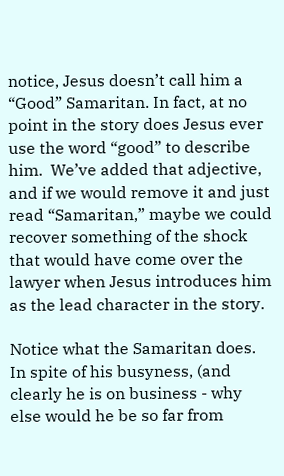notice, Jesus doesn’t call him a “Good” Samaritan. In fact, at no point in the story does Jesus ever use the word “good” to describe him.  We’ve added that adjective, and if we would remove it and just read “Samaritan,” maybe we could recover something of the shock that would have come over the lawyer when Jesus introduces him as the lead character in the story.

Notice what the Samaritan does. In spite of his busyness, (and clearly he is on business - why else would he be so far from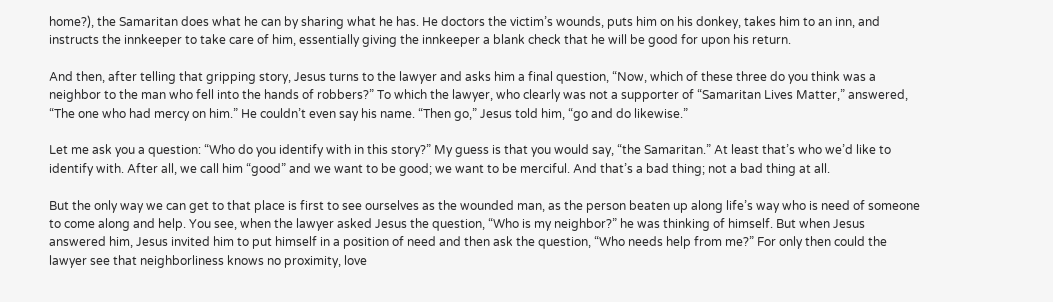home?), the Samaritan does what he can by sharing what he has. He doctors the victim’s wounds, puts him on his donkey, takes him to an inn, and instructs the innkeeper to take care of him, essentially giving the innkeeper a blank check that he will be good for upon his return.

And then, after telling that gripping story, Jesus turns to the lawyer and asks him a final question, “Now, which of these three do you think was a neighbor to the man who fell into the hands of robbers?” To which the lawyer, who clearly was not a supporter of “Samaritan Lives Matter,” answered, “The one who had mercy on him.” He couldn’t even say his name. “Then go,” Jesus told him, “go and do likewise.”

Let me ask you a question: “Who do you identify with in this story?” My guess is that you would say, “the Samaritan.” At least that’s who we’d like to identify with. After all, we call him “good” and we want to be good; we want to be merciful. And that’s a bad thing; not a bad thing at all.

But the only way we can get to that place is first to see ourselves as the wounded man, as the person beaten up along life’s way who is need of someone to come along and help. You see, when the lawyer asked Jesus the question, “Who is my neighbor?” he was thinking of himself. But when Jesus answered him, Jesus invited him to put himself in a position of need and then ask the question, “Who needs help from me?” For only then could the lawyer see that neighborliness knows no proximity, love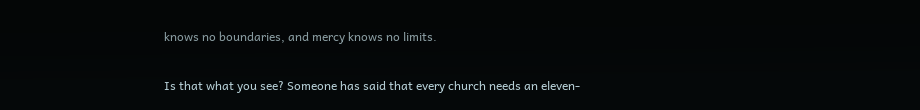knows no boundaries, and mercy knows no limits.

Is that what you see? Someone has said that every church needs an eleven-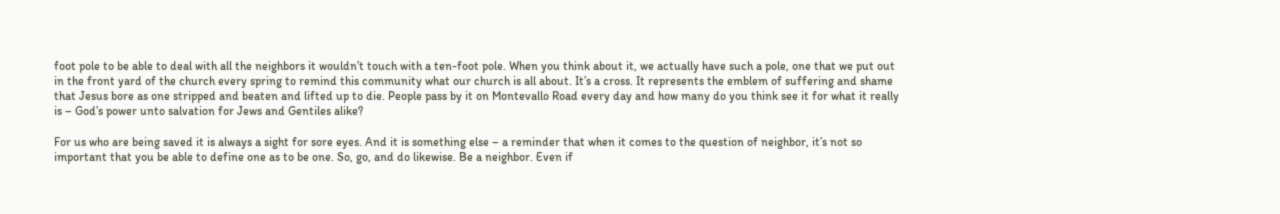foot pole to be able to deal with all the neighbors it wouldn’t touch with a ten-foot pole. When you think about it, we actually have such a pole, one that we put out in the front yard of the church every spring to remind this community what our church is all about. It’s a cross. It represents the emblem of suffering and shame that Jesus bore as one stripped and beaten and lifted up to die. People pass by it on Montevallo Road every day and how many do you think see it for what it really is – God’s power unto salvation for Jews and Gentiles alike?

For us who are being saved it is always a sight for sore eyes. And it is something else – a reminder that when it comes to the question of neighbor, it’s not so important that you be able to define one as to be one. So, go, and do likewise. Be a neighbor. Even if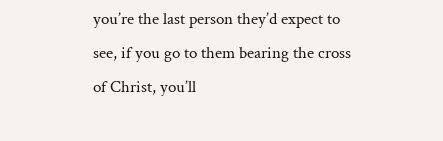you’re the last person they’d expect to see, if you go to them bearing the cross of Christ, you’ll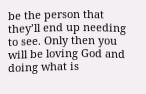be the person that they’ll end up needing to see. Only then you will be loving God and doing what is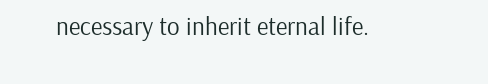necessary to inherit eternal life.